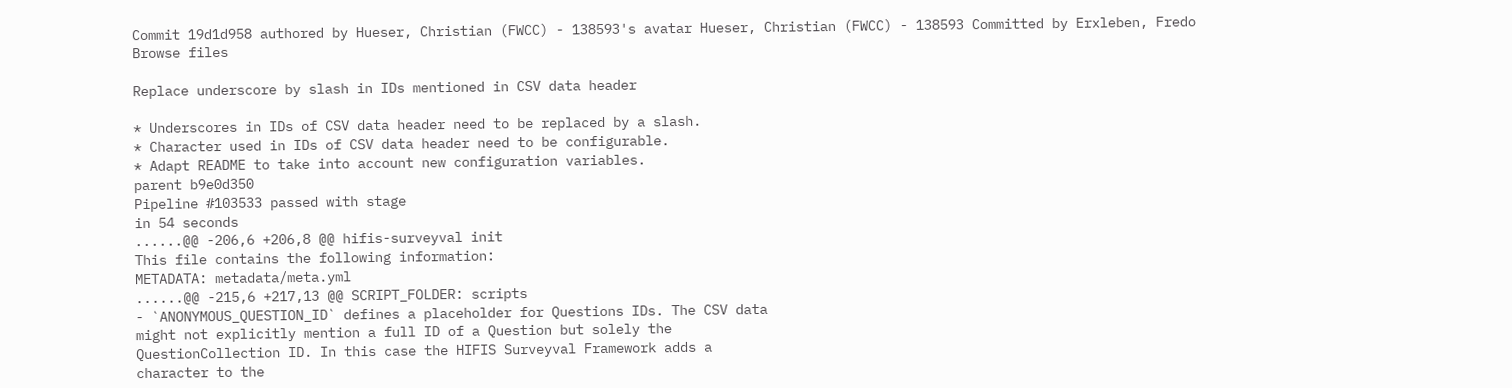Commit 19d1d958 authored by Hueser, Christian (FWCC) - 138593's avatar Hueser, Christian (FWCC) - 138593 Committed by Erxleben, Fredo
Browse files

Replace underscore by slash in IDs mentioned in CSV data header

* Underscores in IDs of CSV data header need to be replaced by a slash.
* Character used in IDs of CSV data header need to be configurable.
* Adapt README to take into account new configuration variables.
parent b9e0d350
Pipeline #103533 passed with stage
in 54 seconds
......@@ -206,6 +206,8 @@ hifis-surveyval init
This file contains the following information:
METADATA: metadata/meta.yml
......@@ -215,6 +217,13 @@ SCRIPT_FOLDER: scripts
- `ANONYMOUS_QUESTION_ID` defines a placeholder for Questions IDs. The CSV data
might not explicitly mention a full ID of a Question but solely the
QuestionCollection ID. In this case the HIFIS Surveyval Framework adds a
character to the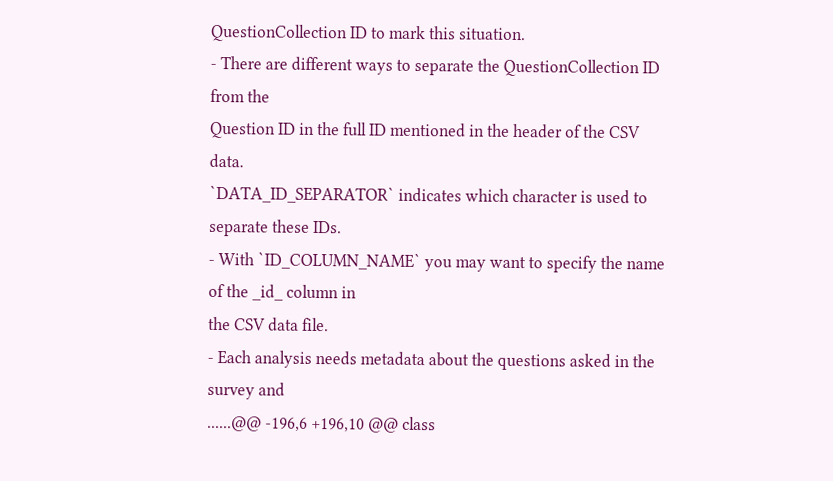QuestionCollection ID to mark this situation.
- There are different ways to separate the QuestionCollection ID from the
Question ID in the full ID mentioned in the header of the CSV data.
`DATA_ID_SEPARATOR` indicates which character is used to separate these IDs.
- With `ID_COLUMN_NAME` you may want to specify the name of the _id_ column in
the CSV data file.
- Each analysis needs metadata about the questions asked in the survey and
......@@ -196,6 +196,10 @@ class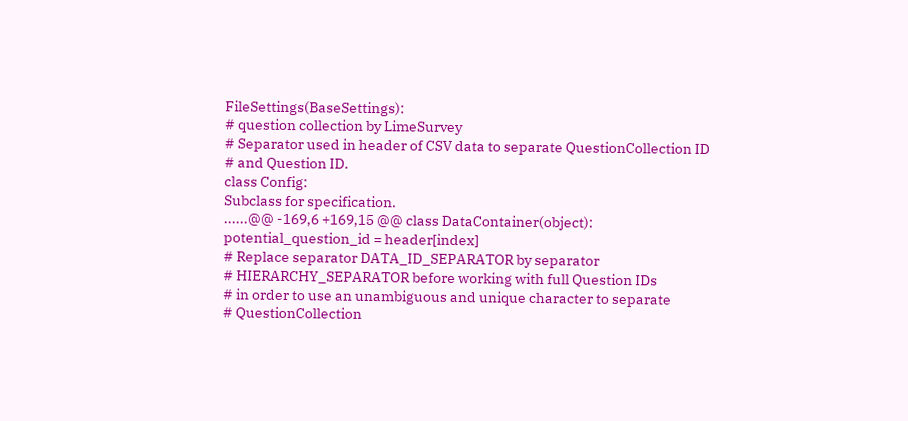FileSettings(BaseSettings):
# question collection by LimeSurvey
# Separator used in header of CSV data to separate QuestionCollection ID
# and Question ID.
class Config:
Subclass for specification.
......@@ -169,6 +169,15 @@ class DataContainer(object):
potential_question_id = header[index]
# Replace separator DATA_ID_SEPARATOR by separator
# HIERARCHY_SEPARATOR before working with full Question IDs
# in order to use an unambiguous and unique character to separate
# QuestionCollection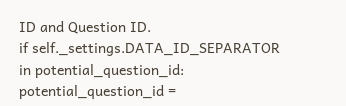ID and Question ID.
if self._settings.DATA_ID_SEPARATOR in potential_question_id:
potential_question_id =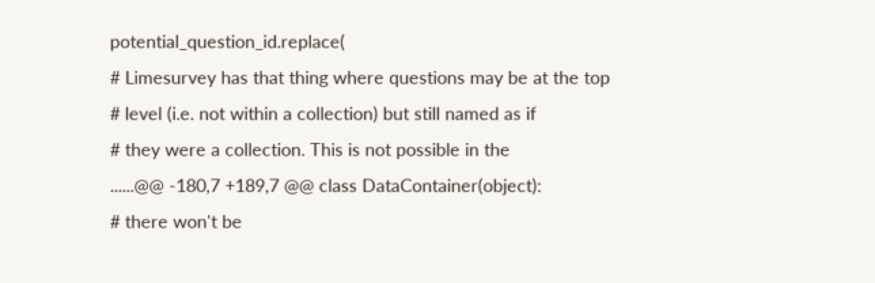potential_question_id.replace(
# Limesurvey has that thing where questions may be at the top
# level (i.e. not within a collection) but still named as if
# they were a collection. This is not possible in the
......@@ -180,7 +189,7 @@ class DataContainer(object):
# there won't be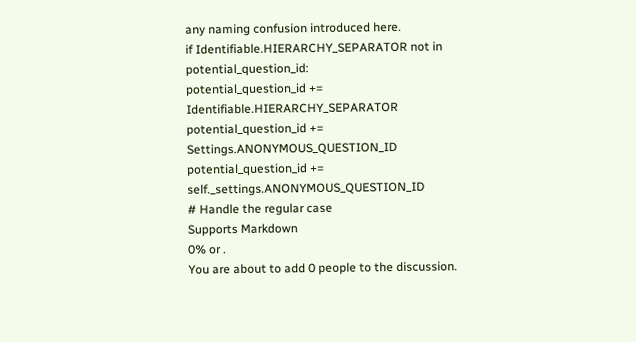any naming confusion introduced here.
if Identifiable.HIERARCHY_SEPARATOR not in potential_question_id:
potential_question_id += Identifiable.HIERARCHY_SEPARATOR
potential_question_id += Settings.ANONYMOUS_QUESTION_ID
potential_question_id += self._settings.ANONYMOUS_QUESTION_ID
# Handle the regular case
Supports Markdown
0% or .
You are about to add 0 people to the discussion.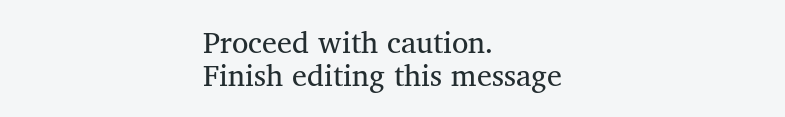Proceed with caution.
Finish editing this message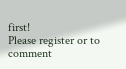first!
Please register or to comment